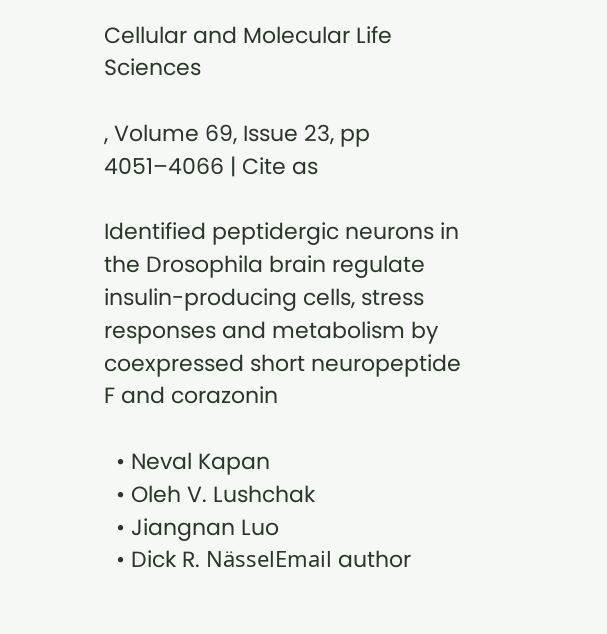Cellular and Molecular Life Sciences

, Volume 69, Issue 23, pp 4051–4066 | Cite as

Identified peptidergic neurons in the Drosophila brain regulate insulin-producing cells, stress responses and metabolism by coexpressed short neuropeptide F and corazonin

  • Neval Kapan
  • Oleh V. Lushchak
  • Jiangnan Luo
  • Dick R. NässelEmail author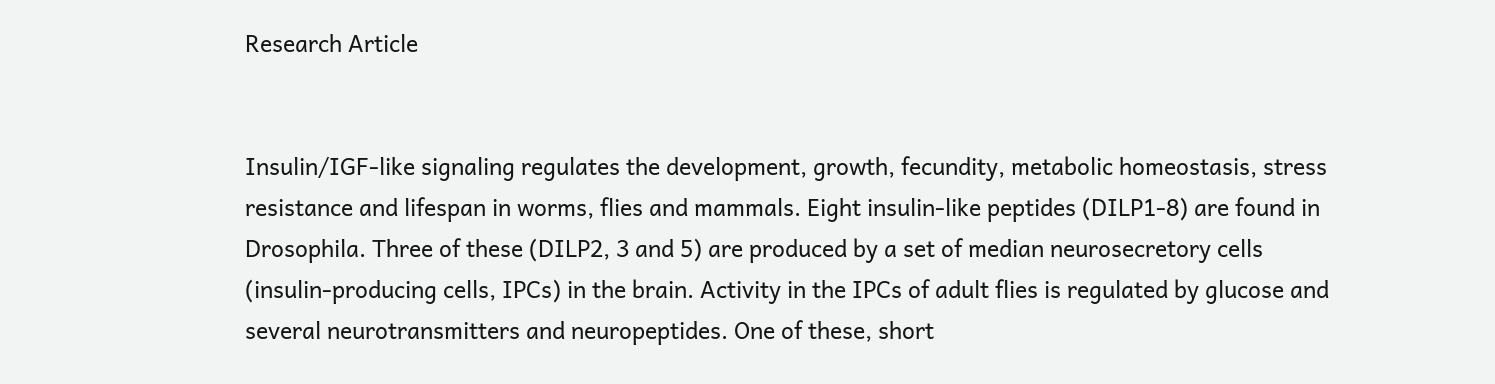Research Article


Insulin/IGF-like signaling regulates the development, growth, fecundity, metabolic homeostasis, stress resistance and lifespan in worms, flies and mammals. Eight insulin-like peptides (DILP1-8) are found in Drosophila. Three of these (DILP2, 3 and 5) are produced by a set of median neurosecretory cells (insulin-producing cells, IPCs) in the brain. Activity in the IPCs of adult flies is regulated by glucose and several neurotransmitters and neuropeptides. One of these, short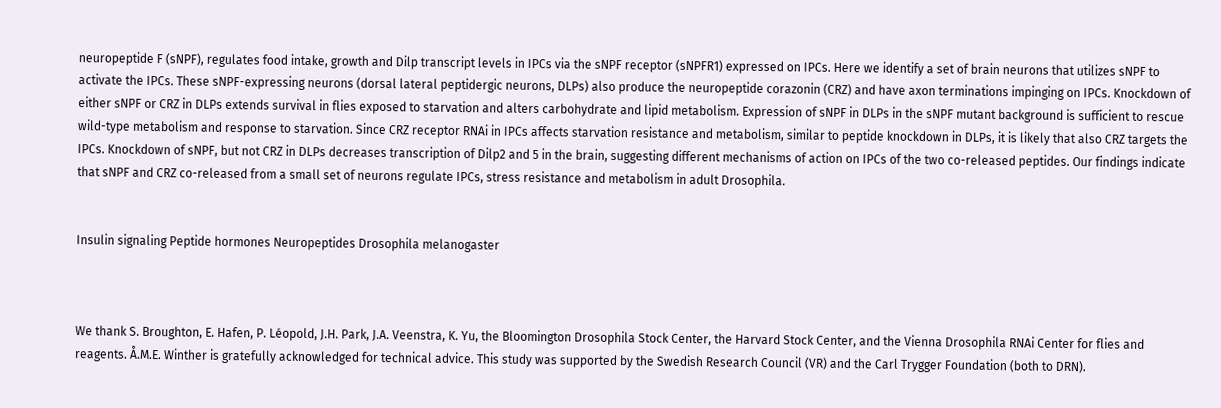neuropeptide F (sNPF), regulates food intake, growth and Dilp transcript levels in IPCs via the sNPF receptor (sNPFR1) expressed on IPCs. Here we identify a set of brain neurons that utilizes sNPF to activate the IPCs. These sNPF-expressing neurons (dorsal lateral peptidergic neurons, DLPs) also produce the neuropeptide corazonin (CRZ) and have axon terminations impinging on IPCs. Knockdown of either sNPF or CRZ in DLPs extends survival in flies exposed to starvation and alters carbohydrate and lipid metabolism. Expression of sNPF in DLPs in the sNPF mutant background is sufficient to rescue wild-type metabolism and response to starvation. Since CRZ receptor RNAi in IPCs affects starvation resistance and metabolism, similar to peptide knockdown in DLPs, it is likely that also CRZ targets the IPCs. Knockdown of sNPF, but not CRZ in DLPs decreases transcription of Dilp2 and 5 in the brain, suggesting different mechanisms of action on IPCs of the two co-released peptides. Our findings indicate that sNPF and CRZ co-released from a small set of neurons regulate IPCs, stress resistance and metabolism in adult Drosophila.


Insulin signaling Peptide hormones Neuropeptides Drosophila melanogaster



We thank S. Broughton, E. Hafen, P. Léopold, J.H. Park, J.A. Veenstra, K. Yu, the Bloomington Drosophila Stock Center, the Harvard Stock Center, and the Vienna Drosophila RNAi Center for flies and reagents. Å.M.E. Winther is gratefully acknowledged for technical advice. This study was supported by the Swedish Research Council (VR) and the Carl Trygger Foundation (both to DRN).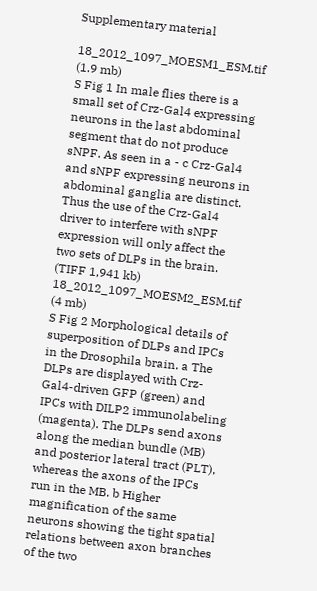Supplementary material

18_2012_1097_MOESM1_ESM.tif (1.9 mb)
S Fig 1 In male flies there is a small set of Crz-Gal4 expressing neurons in the last abdominal segment that do not produce sNPF. As seen in a - c Crz-Gal4 and sNPF expressing neurons in abdominal ganglia are distinct. Thus the use of the Crz-Gal4 driver to interfere with sNPF expression will only affect the two sets of DLPs in the brain. (TIFF 1,941 kb)
18_2012_1097_MOESM2_ESM.tif (4 mb)
S Fig 2 Morphological details of superposition of DLPs and IPCs in the Drosophila brain. a The DLPs are displayed with Crz-Gal4-driven GFP (green) and IPCs with DILP2 immunolabeling (magenta). The DLPs send axons along the median bundle (MB) and posterior lateral tract (PLT), whereas the axons of the IPCs run in the MB. b Higher magnification of the same neurons showing the tight spatial relations between axon branches of the two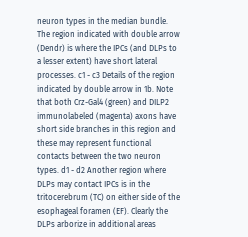neuron types in the median bundle. The region indicated with double arrow (Dendr) is where the IPCs (and DLPs to a lesser extent) have short lateral processes. c1 - c3 Details of the region indicated by double arrow in 1b. Note that both Crz-Gal4 (green) and DILP2 immunolabeled (magenta) axons have short side branches in this region and these may represent functional contacts between the two neuron types. d1 - d2 Another region where DLPs may contact IPCs is in the tritocerebrum (TC) on either side of the esophageal foramen (EF). Clearly the DLPs arborize in additional areas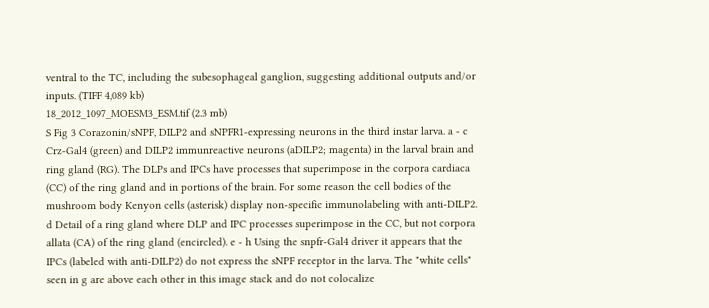ventral to the TC, including the subesophageal ganglion, suggesting additional outputs and/or inputs. (TIFF 4,089 kb)
18_2012_1097_MOESM3_ESM.tif (2.3 mb)
S Fig 3 Corazonin/sNPF, DILP2 and sNPFR1-expressing neurons in the third instar larva. a - c Crz-Gal4 (green) and DILP2 immunreactive neurons (aDILP2; magenta) in the larval brain and ring gland (RG). The DLPs and IPCs have processes that superimpose in the corpora cardiaca (CC) of the ring gland and in portions of the brain. For some reason the cell bodies of the mushroom body Kenyon cells (asterisk) display non-specific immunolabeling with anti-DILP2. d Detail of a ring gland where DLP and IPC processes superimpose in the CC, but not corpora allata (CA) of the ring gland (encircled). e - h Using the snpfr-Gal4 driver it appears that the IPCs (labeled with anti-DILP2) do not express the sNPF receptor in the larva. The "white cells" seen in g are above each other in this image stack and do not colocalize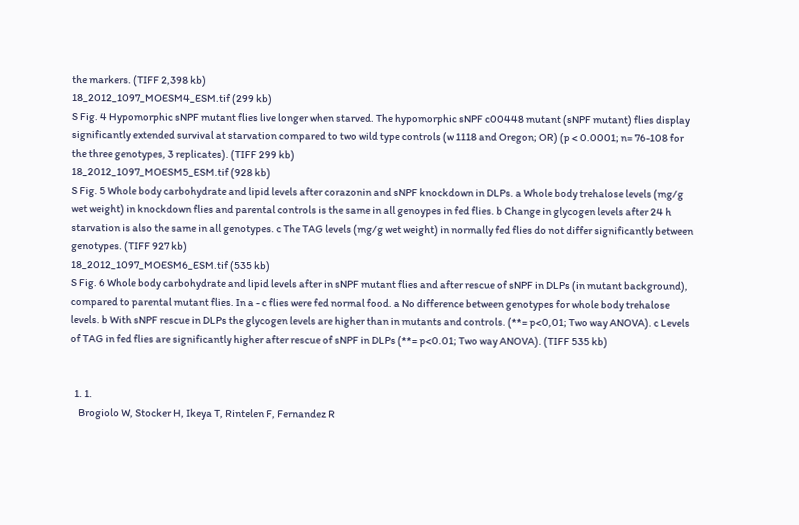the markers. (TIFF 2,398 kb)
18_2012_1097_MOESM4_ESM.tif (299 kb)
S Fig. 4 Hypomorphic sNPF mutant flies live longer when starved. The hypomorphic sNPF c00448 mutant (sNPF mutant) flies display significantly extended survival at starvation compared to two wild type controls (w 1118 and Oregon; OR) (p < 0.0001; n= 76-108 for the three genotypes, 3 replicates). (TIFF 299 kb)
18_2012_1097_MOESM5_ESM.tif (928 kb)
S Fig. 5 Whole body carbohydrate and lipid levels after corazonin and sNPF knockdown in DLPs. a Whole body trehalose levels (mg/g wet weight) in knockdown flies and parental controls is the same in all genoypes in fed flies. b Change in glycogen levels after 24 h starvation is also the same in all genotypes. c The TAG levels (mg/g wet weight) in normally fed flies do not differ significantly between genotypes. (TIFF 927 kb)
18_2012_1097_MOESM6_ESM.tif (535 kb)
S Fig. 6 Whole body carbohydrate and lipid levels after in sNPF mutant flies and after rescue of sNPF in DLPs (in mutant background), compared to parental mutant flies. In a - c flies were fed normal food. a No difference between genotypes for whole body trehalose levels. b With sNPF rescue in DLPs the glycogen levels are higher than in mutants and controls. (**= p<0,01; Two way ANOVA). c Levels of TAG in fed flies are significantly higher after rescue of sNPF in DLPs (**= p<0.01; Two way ANOVA). (TIFF 535 kb)


  1. 1.
    Brogiolo W, Stocker H, Ikeya T, Rintelen F, Fernandez R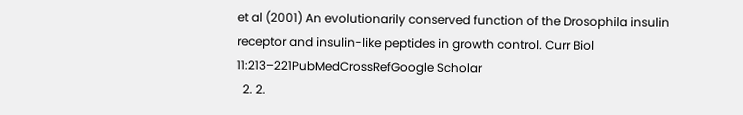et al (2001) An evolutionarily conserved function of the Drosophila insulin receptor and insulin-like peptides in growth control. Curr Biol 11:213–221PubMedCrossRefGoogle Scholar
  2. 2.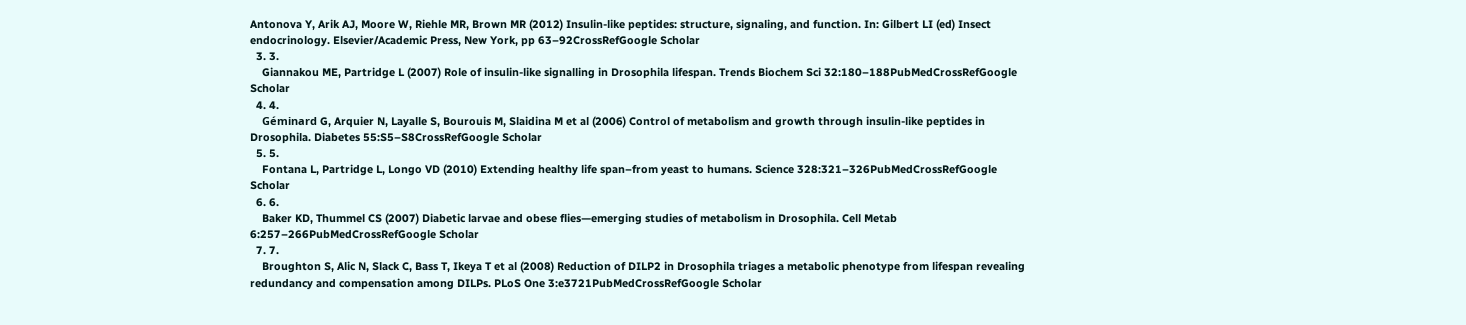Antonova Y, Arik AJ, Moore W, Riehle MR, Brown MR (2012) Insulin-like peptides: structure, signaling, and function. In: Gilbert LI (ed) Insect endocrinology. Elsevier/Academic Press, New York, pp 63–92CrossRefGoogle Scholar
  3. 3.
    Giannakou ME, Partridge L (2007) Role of insulin-like signalling in Drosophila lifespan. Trends Biochem Sci 32:180–188PubMedCrossRefGoogle Scholar
  4. 4.
    Géminard G, Arquier N, Layalle S, Bourouis M, Slaidina M et al (2006) Control of metabolism and growth through insulin-like peptides in Drosophila. Diabetes 55:S5–S8CrossRefGoogle Scholar
  5. 5.
    Fontana L, Partridge L, Longo VD (2010) Extending healthy life span–from yeast to humans. Science 328:321–326PubMedCrossRefGoogle Scholar
  6. 6.
    Baker KD, Thummel CS (2007) Diabetic larvae and obese flies—emerging studies of metabolism in Drosophila. Cell Metab 6:257–266PubMedCrossRefGoogle Scholar
  7. 7.
    Broughton S, Alic N, Slack C, Bass T, Ikeya T et al (2008) Reduction of DILP2 in Drosophila triages a metabolic phenotype from lifespan revealing redundancy and compensation among DILPs. PLoS One 3:e3721PubMedCrossRefGoogle Scholar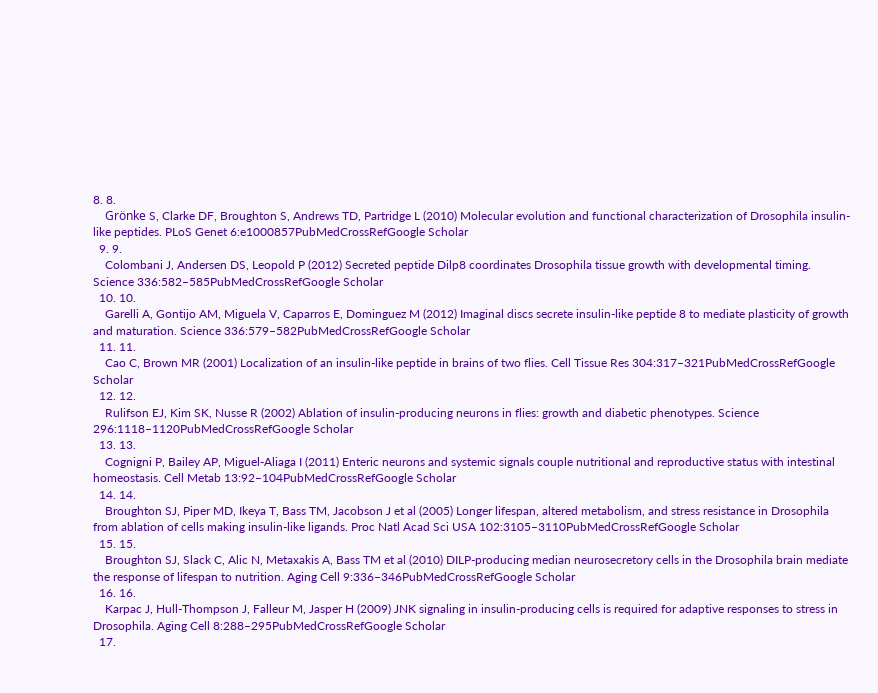8. 8.
    Grönke S, Clarke DF, Broughton S, Andrews TD, Partridge L (2010) Molecular evolution and functional characterization of Drosophila insulin-like peptides. PLoS Genet 6:e1000857PubMedCrossRefGoogle Scholar
  9. 9.
    Colombani J, Andersen DS, Leopold P (2012) Secreted peptide Dilp8 coordinates Drosophila tissue growth with developmental timing. Science 336:582–585PubMedCrossRefGoogle Scholar
  10. 10.
    Garelli A, Gontijo AM, Miguela V, Caparros E, Dominguez M (2012) Imaginal discs secrete insulin-like peptide 8 to mediate plasticity of growth and maturation. Science 336:579–582PubMedCrossRefGoogle Scholar
  11. 11.
    Cao C, Brown MR (2001) Localization of an insulin-like peptide in brains of two flies. Cell Tissue Res 304:317–321PubMedCrossRefGoogle Scholar
  12. 12.
    Rulifson EJ, Kim SK, Nusse R (2002) Ablation of insulin-producing neurons in flies: growth and diabetic phenotypes. Science 296:1118–1120PubMedCrossRefGoogle Scholar
  13. 13.
    Cognigni P, Bailey AP, Miguel-Aliaga I (2011) Enteric neurons and systemic signals couple nutritional and reproductive status with intestinal homeostasis. Cell Metab 13:92–104PubMedCrossRefGoogle Scholar
  14. 14.
    Broughton SJ, Piper MD, Ikeya T, Bass TM, Jacobson J et al (2005) Longer lifespan, altered metabolism, and stress resistance in Drosophila from ablation of cells making insulin-like ligands. Proc Natl Acad Sci USA 102:3105–3110PubMedCrossRefGoogle Scholar
  15. 15.
    Broughton SJ, Slack C, Alic N, Metaxakis A, Bass TM et al (2010) DILP-producing median neurosecretory cells in the Drosophila brain mediate the response of lifespan to nutrition. Aging Cell 9:336–346PubMedCrossRefGoogle Scholar
  16. 16.
    Karpac J, Hull-Thompson J, Falleur M, Jasper H (2009) JNK signaling in insulin-producing cells is required for adaptive responses to stress in Drosophila. Aging Cell 8:288–295PubMedCrossRefGoogle Scholar
  17.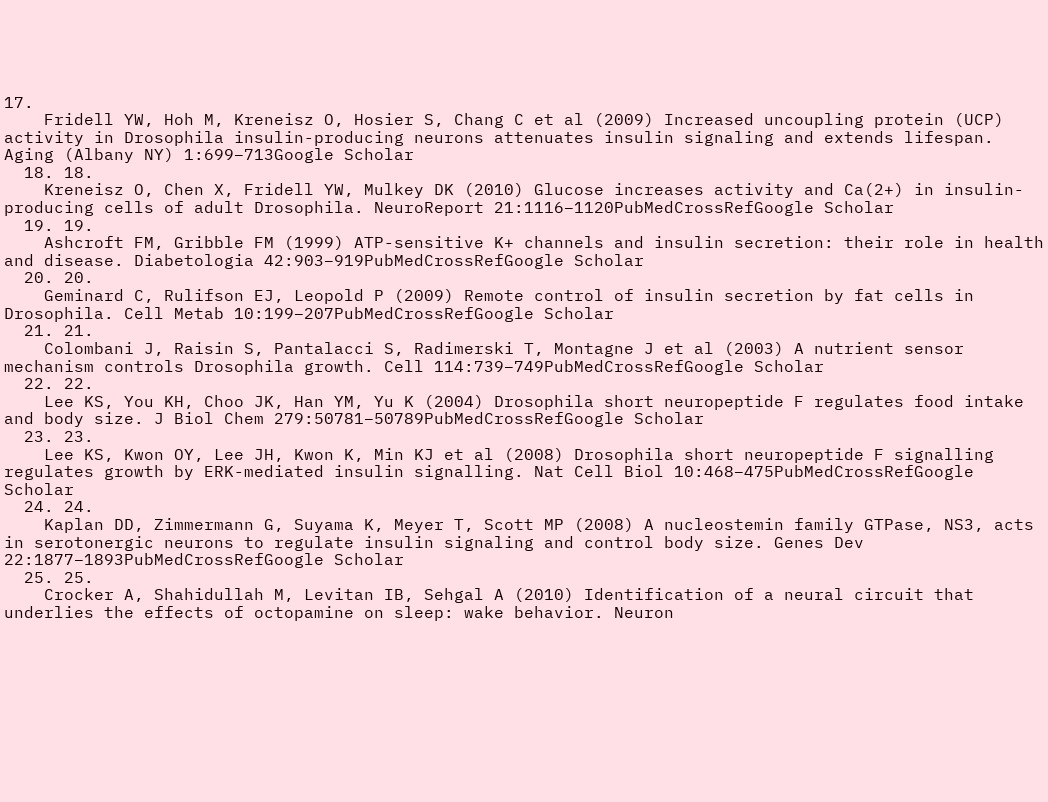17.
    Fridell YW, Hoh M, Kreneisz O, Hosier S, Chang C et al (2009) Increased uncoupling protein (UCP) activity in Drosophila insulin-producing neurons attenuates insulin signaling and extends lifespan. Aging (Albany NY) 1:699–713Google Scholar
  18. 18.
    Kreneisz O, Chen X, Fridell YW, Mulkey DK (2010) Glucose increases activity and Ca(2+) in insulin-producing cells of adult Drosophila. NeuroReport 21:1116–1120PubMedCrossRefGoogle Scholar
  19. 19.
    Ashcroft FM, Gribble FM (1999) ATP-sensitive K+ channels and insulin secretion: their role in health and disease. Diabetologia 42:903–919PubMedCrossRefGoogle Scholar
  20. 20.
    Geminard C, Rulifson EJ, Leopold P (2009) Remote control of insulin secretion by fat cells in Drosophila. Cell Metab 10:199–207PubMedCrossRefGoogle Scholar
  21. 21.
    Colombani J, Raisin S, Pantalacci S, Radimerski T, Montagne J et al (2003) A nutrient sensor mechanism controls Drosophila growth. Cell 114:739–749PubMedCrossRefGoogle Scholar
  22. 22.
    Lee KS, You KH, Choo JK, Han YM, Yu K (2004) Drosophila short neuropeptide F regulates food intake and body size. J Biol Chem 279:50781–50789PubMedCrossRefGoogle Scholar
  23. 23.
    Lee KS, Kwon OY, Lee JH, Kwon K, Min KJ et al (2008) Drosophila short neuropeptide F signalling regulates growth by ERK-mediated insulin signalling. Nat Cell Biol 10:468–475PubMedCrossRefGoogle Scholar
  24. 24.
    Kaplan DD, Zimmermann G, Suyama K, Meyer T, Scott MP (2008) A nucleostemin family GTPase, NS3, acts in serotonergic neurons to regulate insulin signaling and control body size. Genes Dev 22:1877–1893PubMedCrossRefGoogle Scholar
  25. 25.
    Crocker A, Shahidullah M, Levitan IB, Sehgal A (2010) Identification of a neural circuit that underlies the effects of octopamine on sleep: wake behavior. Neuron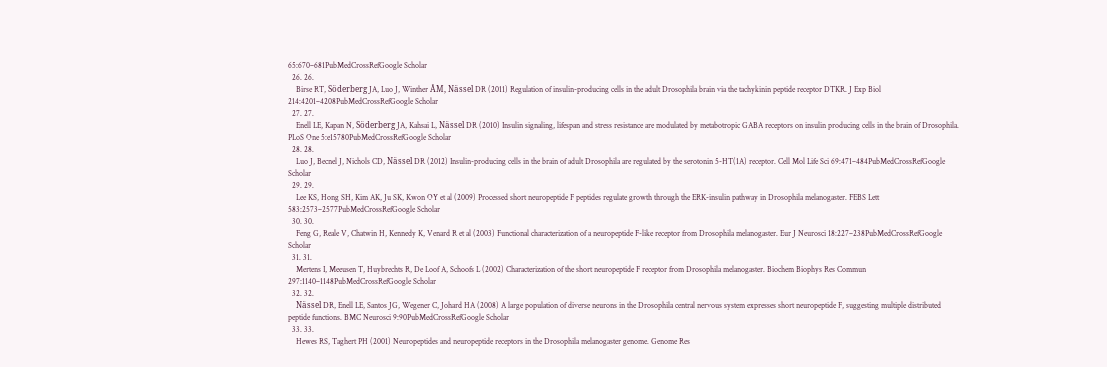65:670–681PubMedCrossRefGoogle Scholar
  26. 26.
    Birse RT, Söderberg JA, Luo J, Winther ÅM, Nässel DR (2011) Regulation of insulin-producing cells in the adult Drosophila brain via the tachykinin peptide receptor DTKR. J Exp Biol 214:4201–4208PubMedCrossRefGoogle Scholar
  27. 27.
    Enell LE, Kapan N, Söderberg JA, Kahsai L, Nässel DR (2010) Insulin signaling, lifespan and stress resistance are modulated by metabotropic GABA receptors on insulin producing cells in the brain of Drosophila. PLoS One 5:e15780PubMedCrossRefGoogle Scholar
  28. 28.
    Luo J, Becnel J, Nichols CD, Nässel DR (2012) Insulin-producing cells in the brain of adult Drosophila are regulated by the serotonin 5-HT(1A) receptor. Cell Mol Life Sci 69:471–484PubMedCrossRefGoogle Scholar
  29. 29.
    Lee KS, Hong SH, Kim AK, Ju SK, Kwon OY et al (2009) Processed short neuropeptide F peptides regulate growth through the ERK-insulin pathway in Drosophila melanogaster. FEBS Lett 583:2573–2577PubMedCrossRefGoogle Scholar
  30. 30.
    Feng G, Reale V, Chatwin H, Kennedy K, Venard R et al (2003) Functional characterization of a neuropeptide F-like receptor from Drosophila melanogaster. Eur J Neurosci 18:227–238PubMedCrossRefGoogle Scholar
  31. 31.
    Mertens I, Meeusen T, Huybrechts R, De Loof A, Schoofs L (2002) Characterization of the short neuropeptide F receptor from Drosophila melanogaster. Biochem Biophys Res Commun 297:1140–1148PubMedCrossRefGoogle Scholar
  32. 32.
    Nässel DR, Enell LE, Santos JG, Wegener C, Johard HA (2008) A large population of diverse neurons in the Drosophila central nervous system expresses short neuropeptide F, suggesting multiple distributed peptide functions. BMC Neurosci 9:90PubMedCrossRefGoogle Scholar
  33. 33.
    Hewes RS, Taghert PH (2001) Neuropeptides and neuropeptide receptors in the Drosophila melanogaster genome. Genome Res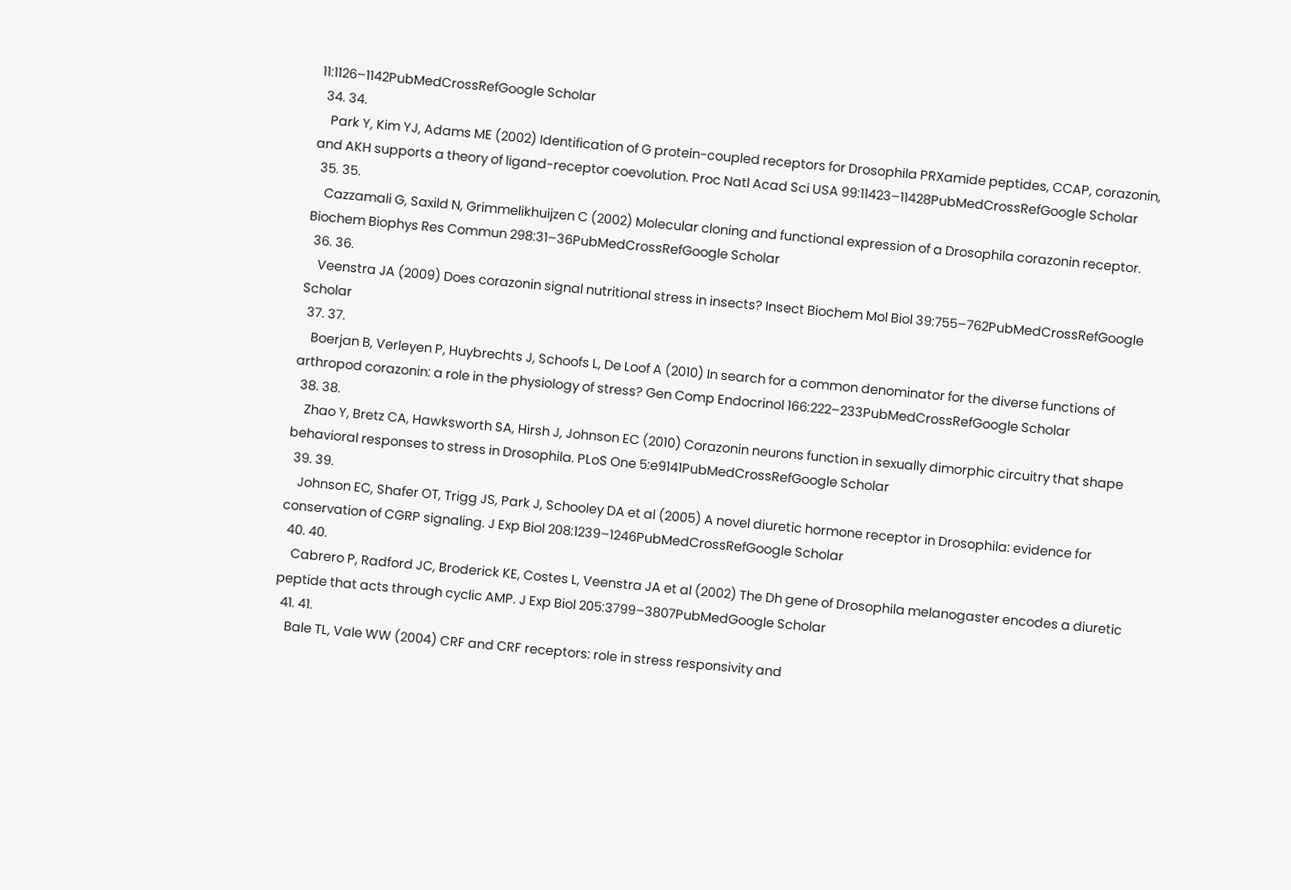11:1126–1142PubMedCrossRefGoogle Scholar
  34. 34.
    Park Y, Kim YJ, Adams ME (2002) Identification of G protein-coupled receptors for Drosophila PRXamide peptides, CCAP, corazonin, and AKH supports a theory of ligand-receptor coevolution. Proc Natl Acad Sci USA 99:11423–11428PubMedCrossRefGoogle Scholar
  35. 35.
    Cazzamali G, Saxild N, Grimmelikhuijzen C (2002) Molecular cloning and functional expression of a Drosophila corazonin receptor. Biochem Biophys Res Commun 298:31–36PubMedCrossRefGoogle Scholar
  36. 36.
    Veenstra JA (2009) Does corazonin signal nutritional stress in insects? Insect Biochem Mol Biol 39:755–762PubMedCrossRefGoogle Scholar
  37. 37.
    Boerjan B, Verleyen P, Huybrechts J, Schoofs L, De Loof A (2010) In search for a common denominator for the diverse functions of arthropod corazonin: a role in the physiology of stress? Gen Comp Endocrinol 166:222–233PubMedCrossRefGoogle Scholar
  38. 38.
    Zhao Y, Bretz CA, Hawksworth SA, Hirsh J, Johnson EC (2010) Corazonin neurons function in sexually dimorphic circuitry that shape behavioral responses to stress in Drosophila. PLoS One 5:e9141PubMedCrossRefGoogle Scholar
  39. 39.
    Johnson EC, Shafer OT, Trigg JS, Park J, Schooley DA et al (2005) A novel diuretic hormone receptor in Drosophila: evidence for conservation of CGRP signaling. J Exp Biol 208:1239–1246PubMedCrossRefGoogle Scholar
  40. 40.
    Cabrero P, Radford JC, Broderick KE, Costes L, Veenstra JA et al (2002) The Dh gene of Drosophila melanogaster encodes a diuretic peptide that acts through cyclic AMP. J Exp Biol 205:3799–3807PubMedGoogle Scholar
  41. 41.
    Bale TL, Vale WW (2004) CRF and CRF receptors: role in stress responsivity and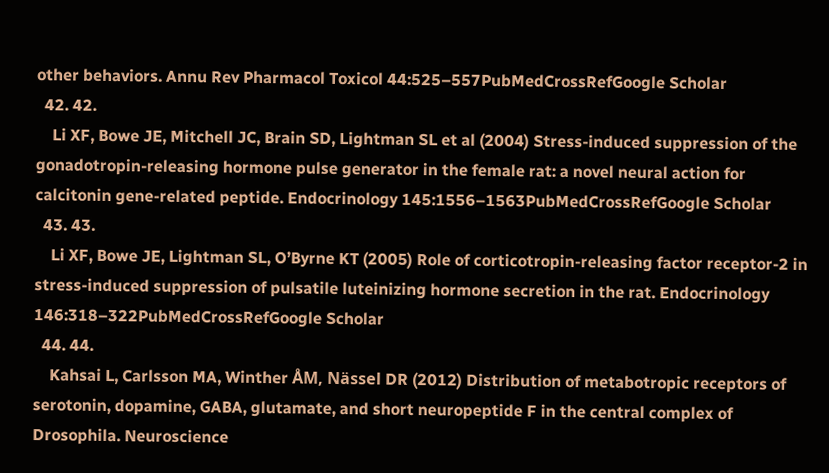other behaviors. Annu Rev Pharmacol Toxicol 44:525–557PubMedCrossRefGoogle Scholar
  42. 42.
    Li XF, Bowe JE, Mitchell JC, Brain SD, Lightman SL et al (2004) Stress-induced suppression of the gonadotropin-releasing hormone pulse generator in the female rat: a novel neural action for calcitonin gene-related peptide. Endocrinology 145:1556–1563PubMedCrossRefGoogle Scholar
  43. 43.
    Li XF, Bowe JE, Lightman SL, O’Byrne KT (2005) Role of corticotropin-releasing factor receptor-2 in stress-induced suppression of pulsatile luteinizing hormone secretion in the rat. Endocrinology 146:318–322PubMedCrossRefGoogle Scholar
  44. 44.
    Kahsai L, Carlsson MA, Winther ÅM, Nässel DR (2012) Distribution of metabotropic receptors of serotonin, dopamine, GABA, glutamate, and short neuropeptide F in the central complex of Drosophila. Neuroscience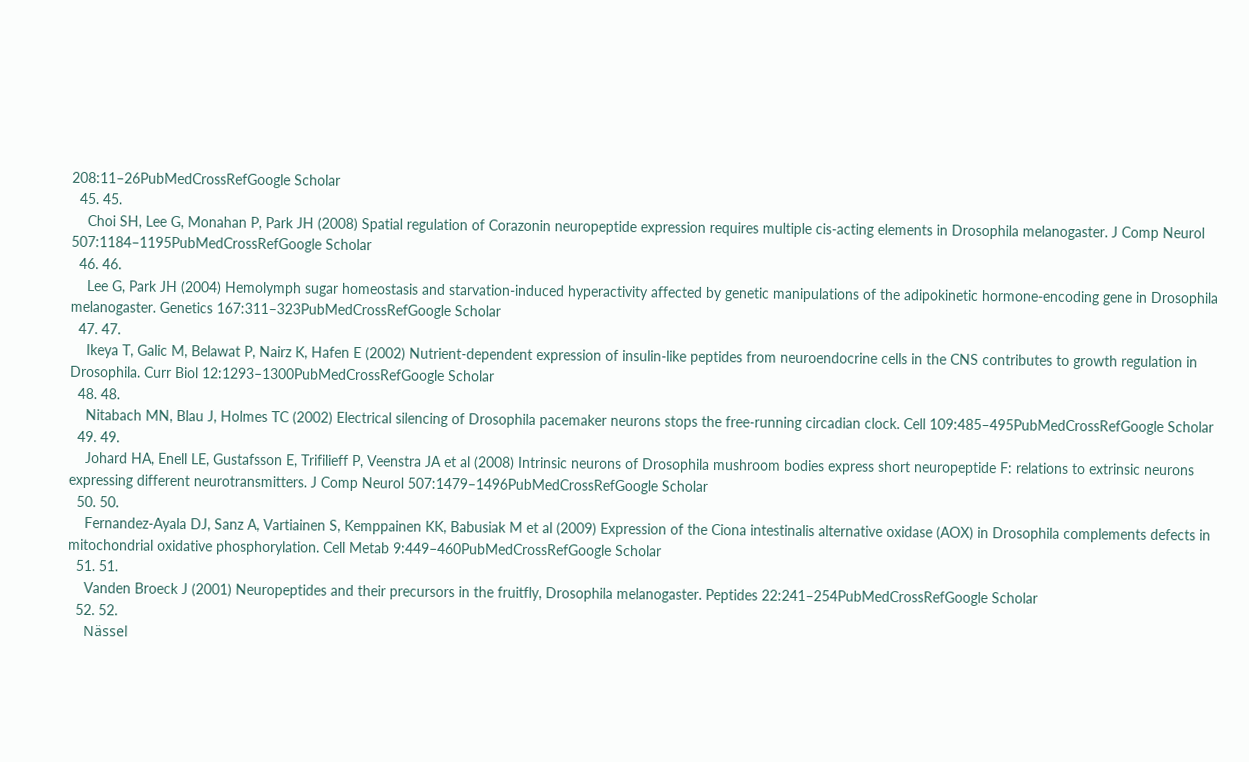208:11–26PubMedCrossRefGoogle Scholar
  45. 45.
    Choi SH, Lee G, Monahan P, Park JH (2008) Spatial regulation of Corazonin neuropeptide expression requires multiple cis-acting elements in Drosophila melanogaster. J Comp Neurol 507:1184–1195PubMedCrossRefGoogle Scholar
  46. 46.
    Lee G, Park JH (2004) Hemolymph sugar homeostasis and starvation-induced hyperactivity affected by genetic manipulations of the adipokinetic hormone-encoding gene in Drosophila melanogaster. Genetics 167:311–323PubMedCrossRefGoogle Scholar
  47. 47.
    Ikeya T, Galic M, Belawat P, Nairz K, Hafen E (2002) Nutrient-dependent expression of insulin-like peptides from neuroendocrine cells in the CNS contributes to growth regulation in Drosophila. Curr Biol 12:1293–1300PubMedCrossRefGoogle Scholar
  48. 48.
    Nitabach MN, Blau J, Holmes TC (2002) Electrical silencing of Drosophila pacemaker neurons stops the free-running circadian clock. Cell 109:485–495PubMedCrossRefGoogle Scholar
  49. 49.
    Johard HA, Enell LE, Gustafsson E, Trifilieff P, Veenstra JA et al (2008) Intrinsic neurons of Drosophila mushroom bodies express short neuropeptide F: relations to extrinsic neurons expressing different neurotransmitters. J Comp Neurol 507:1479–1496PubMedCrossRefGoogle Scholar
  50. 50.
    Fernandez-Ayala DJ, Sanz A, Vartiainen S, Kemppainen KK, Babusiak M et al (2009) Expression of the Ciona intestinalis alternative oxidase (AOX) in Drosophila complements defects in mitochondrial oxidative phosphorylation. Cell Metab 9:449–460PubMedCrossRefGoogle Scholar
  51. 51.
    Vanden Broeck J (2001) Neuropeptides and their precursors in the fruitfly, Drosophila melanogaster. Peptides 22:241–254PubMedCrossRefGoogle Scholar
  52. 52.
    Nässel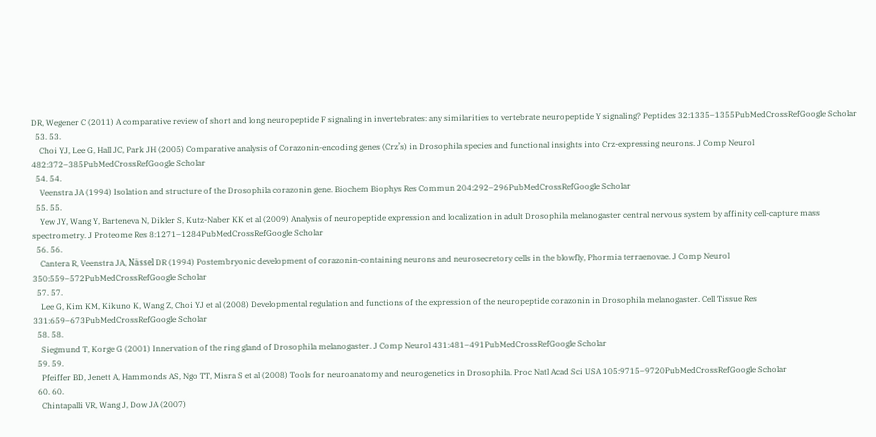DR, Wegener C (2011) A comparative review of short and long neuropeptide F signaling in invertebrates: any similarities to vertebrate neuropeptide Y signaling? Peptides 32:1335–1355PubMedCrossRefGoogle Scholar
  53. 53.
    Choi YJ, Lee G, Hall JC, Park JH (2005) Comparative analysis of Corazonin-encoding genes (Crz’s) in Drosophila species and functional insights into Crz-expressing neurons. J Comp Neurol 482:372–385PubMedCrossRefGoogle Scholar
  54. 54.
    Veenstra JA (1994) Isolation and structure of the Drosophila corazonin gene. Biochem Biophys Res Commun 204:292–296PubMedCrossRefGoogle Scholar
  55. 55.
    Yew JY, Wang Y, Barteneva N, Dikler S, Kutz-Naber KK et al (2009) Analysis of neuropeptide expression and localization in adult Drosophila melanogaster central nervous system by affinity cell-capture mass spectrometry. J Proteome Res 8:1271–1284PubMedCrossRefGoogle Scholar
  56. 56.
    Cantera R, Veenstra JA, Nässel DR (1994) Postembryonic development of corazonin-containing neurons and neurosecretory cells in the blowfly, Phormia terraenovae. J Comp Neurol 350:559–572PubMedCrossRefGoogle Scholar
  57. 57.
    Lee G, Kim KM, Kikuno K, Wang Z, Choi YJ et al (2008) Developmental regulation and functions of the expression of the neuropeptide corazonin in Drosophila melanogaster. Cell Tissue Res 331:659–673PubMedCrossRefGoogle Scholar
  58. 58.
    Siegmund T, Korge G (2001) Innervation of the ring gland of Drosophila melanogaster. J Comp Neurol 431:481–491PubMedCrossRefGoogle Scholar
  59. 59.
    Pfeiffer BD, Jenett A, Hammonds AS, Ngo TT, Misra S et al (2008) Tools for neuroanatomy and neurogenetics in Drosophila. Proc Natl Acad Sci USA 105:9715–9720PubMedCrossRefGoogle Scholar
  60. 60.
    Chintapalli VR, Wang J, Dow JA (2007)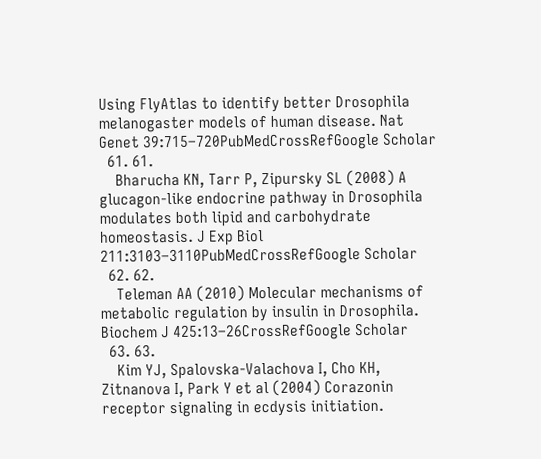Using FlyAtlas to identify better Drosophila melanogaster models of human disease. Nat Genet 39:715–720PubMedCrossRefGoogle Scholar
  61. 61.
    Bharucha KN, Tarr P, Zipursky SL (2008) A glucagon-like endocrine pathway in Drosophila modulates both lipid and carbohydrate homeostasis. J Exp Biol 211:3103–3110PubMedCrossRefGoogle Scholar
  62. 62.
    Teleman AA (2010) Molecular mechanisms of metabolic regulation by insulin in Drosophila. Biochem J 425:13–26CrossRefGoogle Scholar
  63. 63.
    Kim YJ, Spalovska-Valachova I, Cho KH, Zitnanova I, Park Y et al (2004) Corazonin receptor signaling in ecdysis initiation.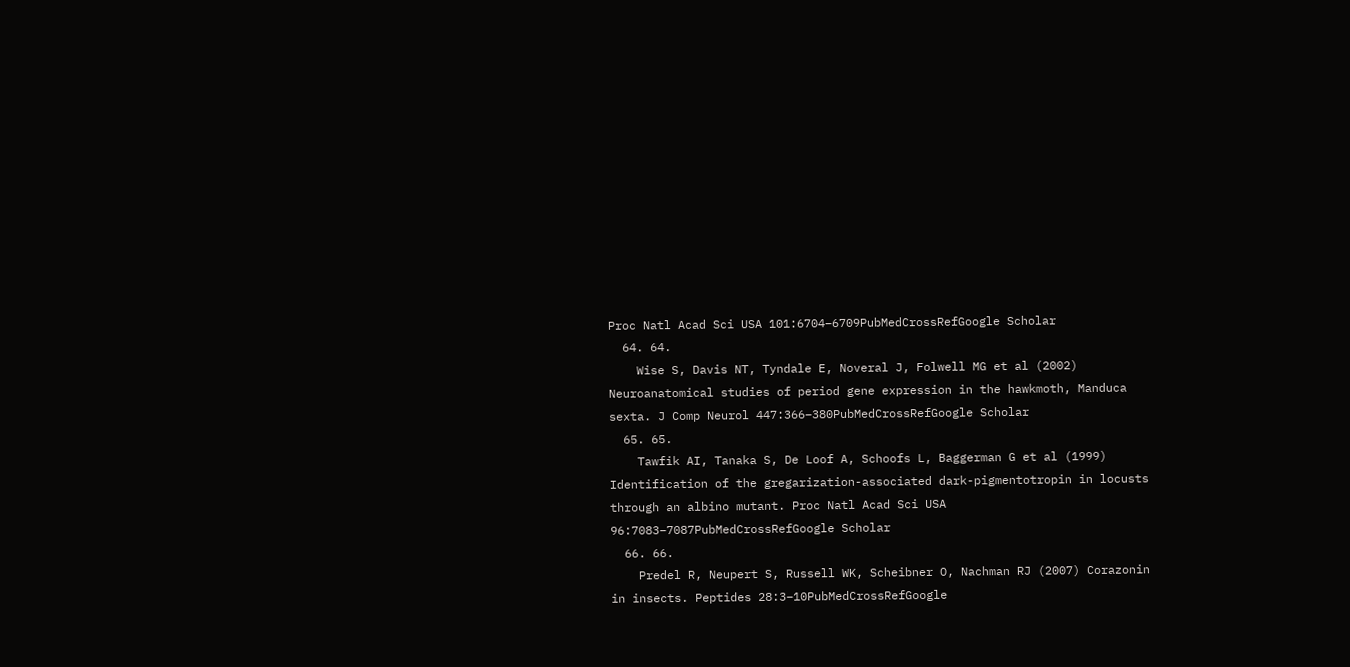Proc Natl Acad Sci USA 101:6704–6709PubMedCrossRefGoogle Scholar
  64. 64.
    Wise S, Davis NT, Tyndale E, Noveral J, Folwell MG et al (2002) Neuroanatomical studies of period gene expression in the hawkmoth, Manduca sexta. J Comp Neurol 447:366–380PubMedCrossRefGoogle Scholar
  65. 65.
    Tawfik AI, Tanaka S, De Loof A, Schoofs L, Baggerman G et al (1999) Identification of the gregarization-associated dark-pigmentotropin in locusts through an albino mutant. Proc Natl Acad Sci USA 96:7083–7087PubMedCrossRefGoogle Scholar
  66. 66.
    Predel R, Neupert S, Russell WK, Scheibner O, Nachman RJ (2007) Corazonin in insects. Peptides 28:3–10PubMedCrossRefGoogle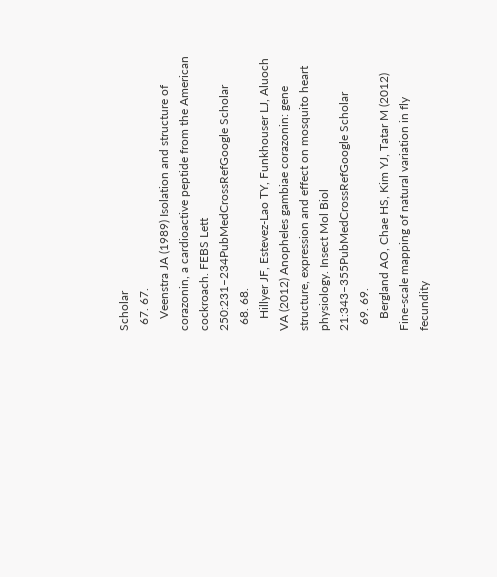Scholar
  67. 67.
    Veenstra JA (1989) Isolation and structure of corazonin, a cardioactive peptide from the American cockroach. FEBS Lett 250:231–234PubMedCrossRefGoogle Scholar
  68. 68.
    Hillyer JF, Estevez-Lao TY, Funkhouser LJ, Aluoch VA (2012) Anopheles gambiae corazonin: gene structure, expression and effect on mosquito heart physiology. Insect Mol Biol 21:343–355PubMedCrossRefGoogle Scholar
  69. 69.
    Bergland AO, Chae HS, Kim YJ, Tatar M (2012) Fine-scale mapping of natural variation in fly fecundity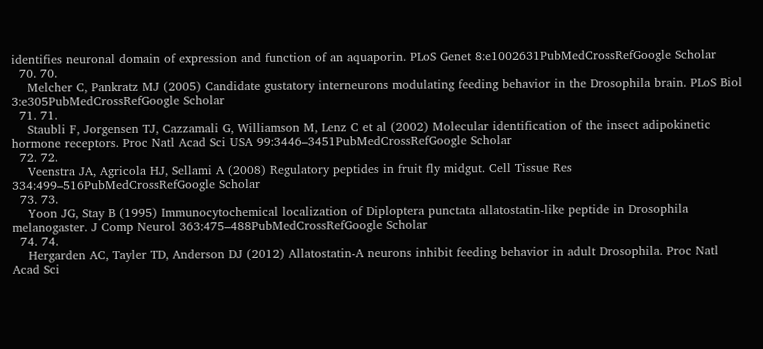identifies neuronal domain of expression and function of an aquaporin. PLoS Genet 8:e1002631PubMedCrossRefGoogle Scholar
  70. 70.
    Melcher C, Pankratz MJ (2005) Candidate gustatory interneurons modulating feeding behavior in the Drosophila brain. PLoS Biol 3:e305PubMedCrossRefGoogle Scholar
  71. 71.
    Staubli F, Jorgensen TJ, Cazzamali G, Williamson M, Lenz C et al (2002) Molecular identification of the insect adipokinetic hormone receptors. Proc Natl Acad Sci USA 99:3446–3451PubMedCrossRefGoogle Scholar
  72. 72.
    Veenstra JA, Agricola HJ, Sellami A (2008) Regulatory peptides in fruit fly midgut. Cell Tissue Res 334:499–516PubMedCrossRefGoogle Scholar
  73. 73.
    Yoon JG, Stay B (1995) Immunocytochemical localization of Diploptera punctata allatostatin-like peptide in Drosophila melanogaster. J Comp Neurol 363:475–488PubMedCrossRefGoogle Scholar
  74. 74.
    Hergarden AC, Tayler TD, Anderson DJ (2012) Allatostatin-A neurons inhibit feeding behavior in adult Drosophila. Proc Natl Acad Sci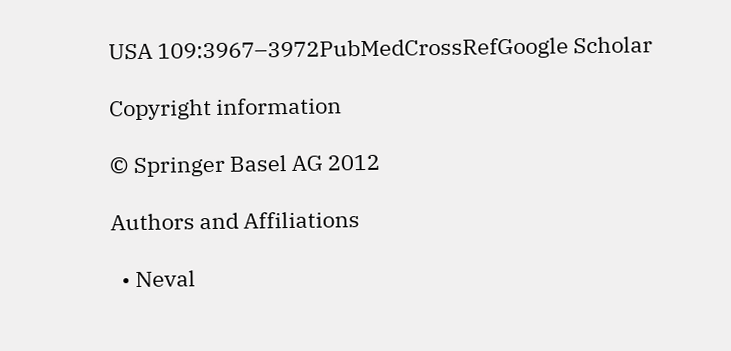USA 109:3967–3972PubMedCrossRefGoogle Scholar

Copyright information

© Springer Basel AG 2012

Authors and Affiliations

  • Neval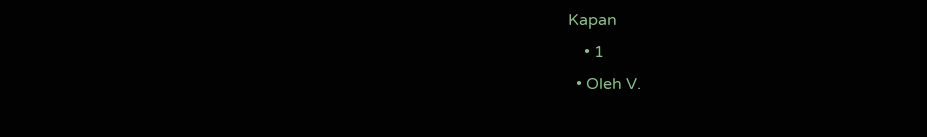Kapan
    • 1
  • Oleh V.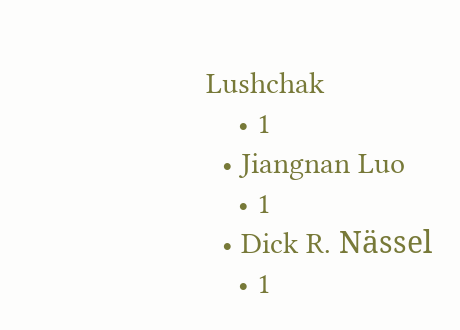Lushchak
    • 1
  • Jiangnan Luo
    • 1
  • Dick R. Nässel
    • 1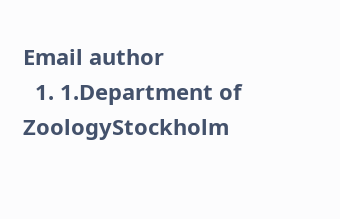Email author
  1. 1.Department of ZoologyStockholm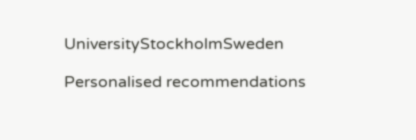UniversityStockholmSweden

Personalised recommendations